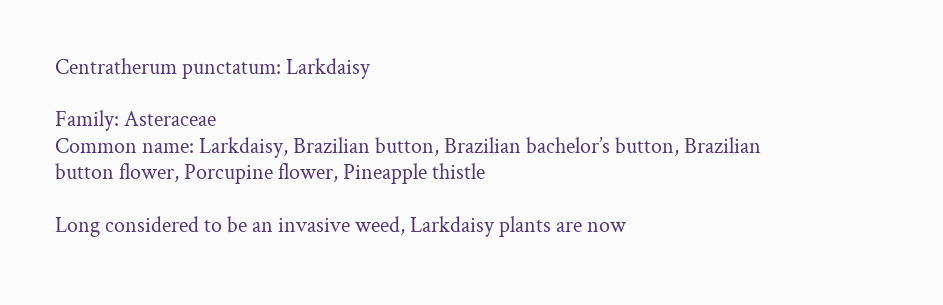Centratherum punctatum: Larkdaisy

Family: Asteraceae
Common name: Larkdaisy, Brazilian button, Brazilian bachelor’s button, Brazilian button flower, Porcupine flower, Pineapple thistle

Long considered to be an invasive weed, Larkdaisy plants are now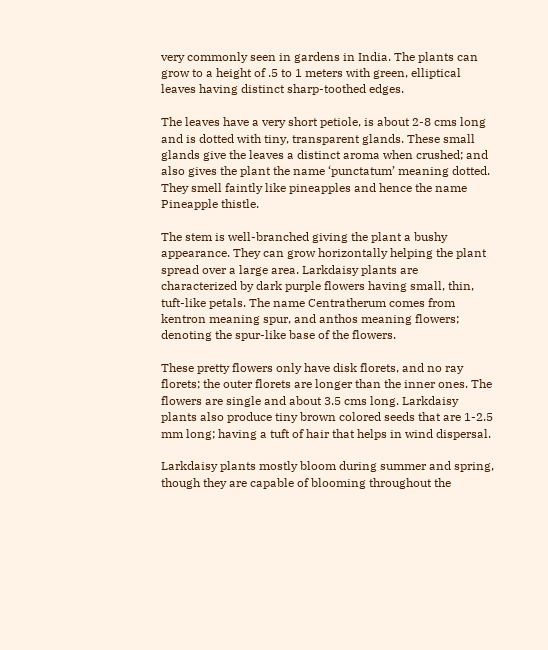very commonly seen in gardens in India. The plants can grow to a height of .5 to 1 meters with green, elliptical leaves having distinct sharp-toothed edges.

The leaves have a very short petiole, is about 2-8 cms long and is dotted with tiny, transparent glands. These small glands give the leaves a distinct aroma when crushed; and also gives the plant the name ‘punctatum’ meaning dotted. They smell faintly like pineapples and hence the name Pineapple thistle.

The stem is well-branched giving the plant a bushy appearance. They can grow horizontally helping the plant spread over a large area. Larkdaisy plants are characterized by dark purple flowers having small, thin, tuft-like petals. The name Centratherum comes from kentron meaning spur, and anthos meaning flowers; denoting the spur-like base of the flowers.

These pretty flowers only have disk florets, and no ray florets; the outer florets are longer than the inner ones. The flowers are single and about 3.5 cms long. Larkdaisy plants also produce tiny brown colored seeds that are 1-2.5 mm long; having a tuft of hair that helps in wind dispersal.

Larkdaisy plants mostly bloom during summer and spring, though they are capable of blooming throughout the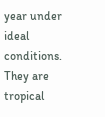year under ideal conditions. They are tropical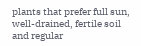plants that prefer full sun, well-drained, fertile soil and regular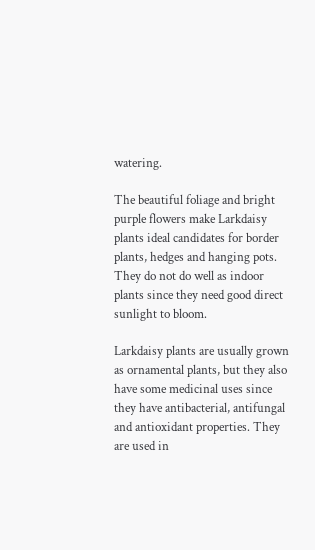watering.

The beautiful foliage and bright purple flowers make Larkdaisy plants ideal candidates for border plants, hedges and hanging pots. They do not do well as indoor plants since they need good direct sunlight to bloom.

Larkdaisy plants are usually grown as ornamental plants, but they also have some medicinal uses since they have antibacterial, antifungal and antioxidant properties. They are used in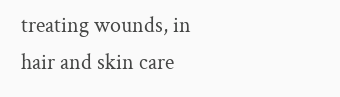treating wounds, in hair and skin care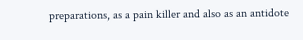preparations, as a pain killer and also as an antidote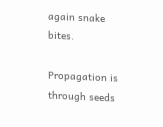again snake bites.

Propagation is through seeds